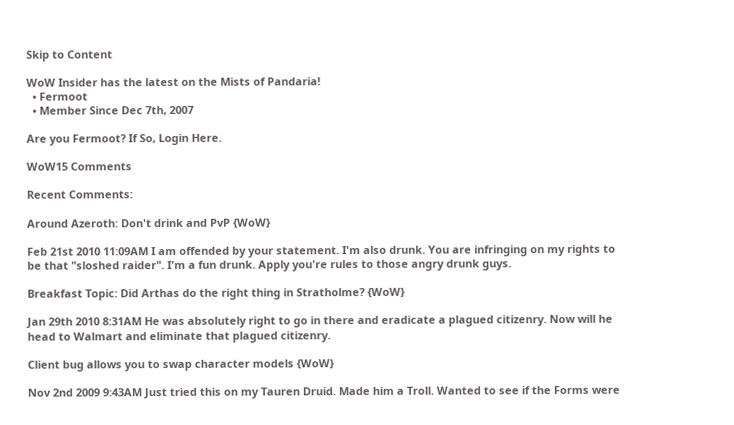Skip to Content

WoW Insider has the latest on the Mists of Pandaria!
  • Fermoot
  • Member Since Dec 7th, 2007

Are you Fermoot? If So, Login Here.

WoW15 Comments

Recent Comments:

Around Azeroth: Don't drink and PvP {WoW}

Feb 21st 2010 11:09AM I am offended by your statement. I'm also drunk. You are infringing on my rights to be that "sloshed raider". I'm a fun drunk. Apply you're rules to those angry drunk guys.

Breakfast Topic: Did Arthas do the right thing in Stratholme? {WoW}

Jan 29th 2010 8:31AM He was absolutely right to go in there and eradicate a plagued citizenry. Now will he head to Walmart and eliminate that plagued citizenry.

Client bug allows you to swap character models {WoW}

Nov 2nd 2009 9:43AM Just tried this on my Tauren Druid. Made him a Troll. Wanted to see if the Forms were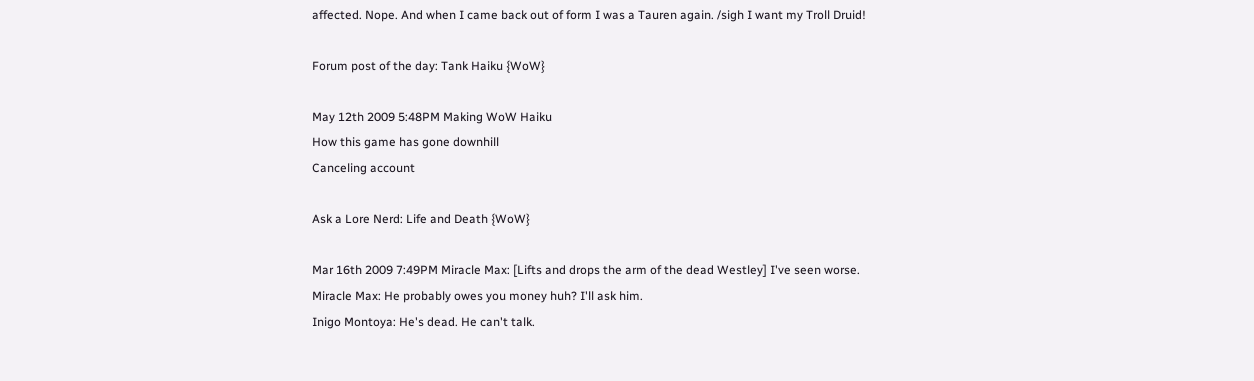affected. Nope. And when I came back out of form I was a Tauren again. /sigh I want my Troll Druid!

Forum post of the day: Tank Haiku {WoW}

May 12th 2009 5:48PM Making WoW Haiku
How this game has gone downhill
Canceling account

Ask a Lore Nerd: Life and Death {WoW}

Mar 16th 2009 7:49PM Miracle Max: [Lifts and drops the arm of the dead Westley] I've seen worse.
Miracle Max: He probably owes you money huh? I'll ask him.
Inigo Montoya: He's dead. He can't talk.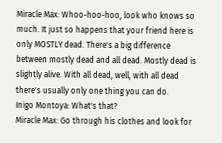Miracle Max: Whoo-hoo-hoo, look who knows so much. It just so happens that your friend here is only MOSTLY dead. There's a big difference between mostly dead and all dead. Mostly dead is slightly alive. With all dead, well, with all dead there's usually only one thing you can do.
Inigo Montoya: What's that?
Miracle Max: Go through his clothes and look for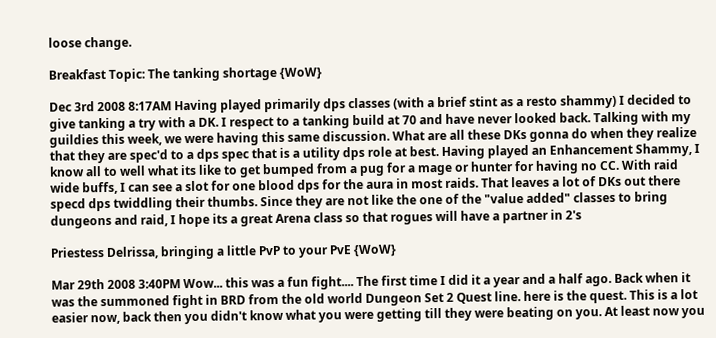loose change.

Breakfast Topic: The tanking shortage {WoW}

Dec 3rd 2008 8:17AM Having played primarily dps classes (with a brief stint as a resto shammy) I decided to give tanking a try with a DK. I respect to a tanking build at 70 and have never looked back. Talking with my guildies this week, we were having this same discussion. What are all these DKs gonna do when they realize that they are spec'd to a dps spec that is a utility dps role at best. Having played an Enhancement Shammy, I know all to well what its like to get bumped from a pug for a mage or hunter for having no CC. With raid wide buffs, I can see a slot for one blood dps for the aura in most raids. That leaves a lot of DKs out there specd dps twiddling their thumbs. Since they are not like the one of the "value added" classes to bring dungeons and raid, I hope its a great Arena class so that rogues will have a partner in 2's

Priestess Delrissa, bringing a little PvP to your PvE {WoW}

Mar 29th 2008 3:40PM Wow... this was a fun fight.... The first time I did it a year and a half ago. Back when it was the summoned fight in BRD from the old world Dungeon Set 2 Quest line. here is the quest. This is a lot easier now, back then you didn't know what you were getting till they were beating on you. At least now you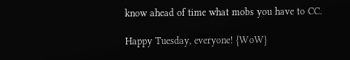know ahead of time what mobs you have to CC.

Happy Tuesday, everyone! {WoW}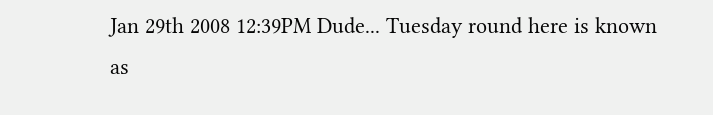Jan 29th 2008 12:39PM Dude... Tuesday round here is known as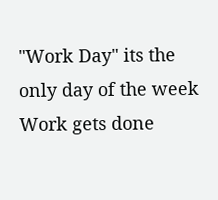"Work Day" its the only day of the week Work gets done